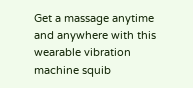Get a massage anytime and anywhere with this wearable vibration machine squib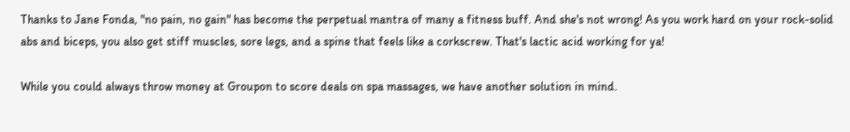Thanks to Jane Fonda, "no pain, no gain" has become the perpetual mantra of many a fitness buff. And she's not wrong! As you work hard on your rock-solid abs and biceps, you also get stiff muscles, sore legs, and a spine that feels like a corkscrew. That's lactic acid working for ya!

While you could always throw money at Groupon to score deals on spa massages, we have another solution in mind.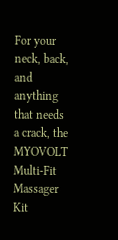For your neck, back, and anything that needs a crack, the MYOVOLT Multi-Fit Massager Kit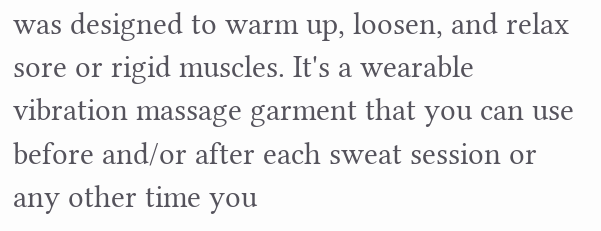was designed to warm up, loosen, and relax sore or rigid muscles. It's a wearable vibration massage garment that you can use before and/or after each sweat session or any other time you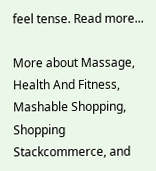feel tense. Read more...

More about Massage, Health And Fitness, Mashable Shopping, Shopping Stackcommerce, and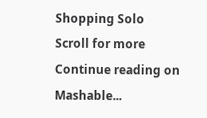Shopping Solo
Scroll for more
Continue reading on Mashable...